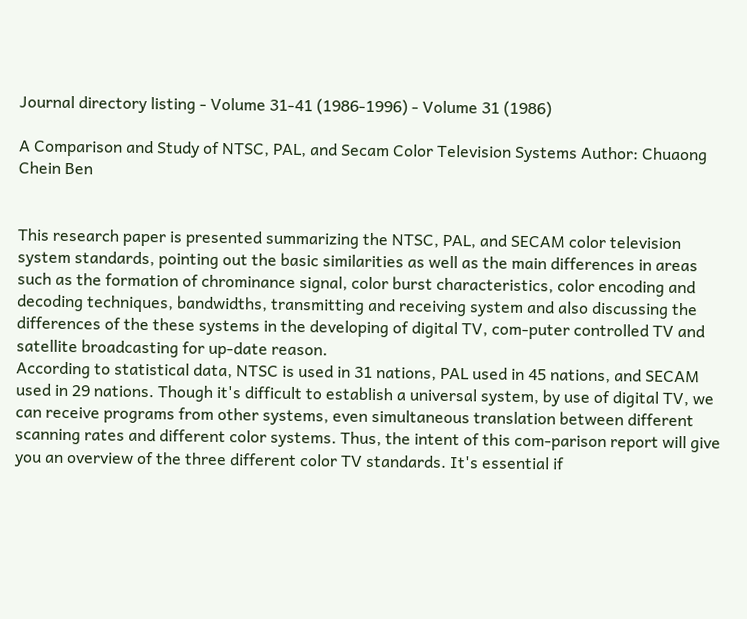Journal directory listing - Volume 31-41 (1986-1996) - Volume 31 (1986)

A Comparison and Study of NTSC, PAL, and Secam Color Television Systems Author: Chuaong Chein Ben


This research paper is presented summarizing the NTSC, PAL, and SECAM color television system standards, pointing out the basic similarities as well as the main differences in areas such as the formation of chrominance signal, color burst characteristics, color encoding and decoding techniques, bandwidths, transmitting and receiving system and also discussing the differences of the these systems in the developing of digital TV, com-puter controlled TV and satellite broadcasting for up-date reason.
According to statistical data, NTSC is used in 31 nations, PAL used in 45 nations, and SECAM used in 29 nations. Though it's difficult to establish a universal system, by use of digital TV, we can receive programs from other systems, even simultaneous translation between different scanning rates and different color systems. Thus, the intent of this com-parison report will give you an overview of the three different color TV standards. It's essential if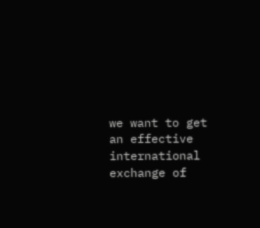we want to get an effective international exchange of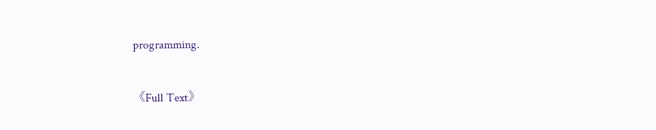programming.

《Full Text》